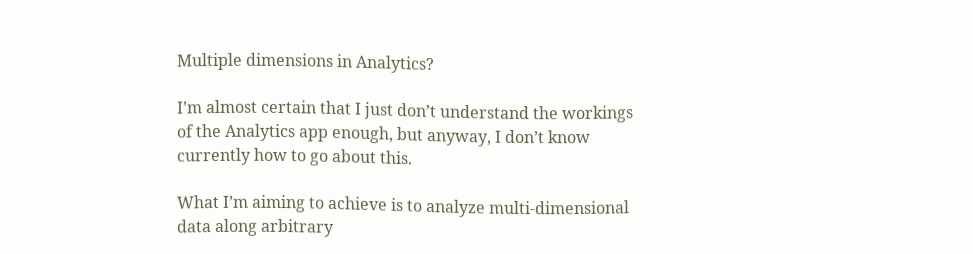Multiple dimensions in Analytics?

I’m almost certain that I just don’t understand the workings of the Analytics app enough, but anyway, I don’t know currently how to go about this.

What I’m aiming to achieve is to analyze multi-dimensional data along arbitrary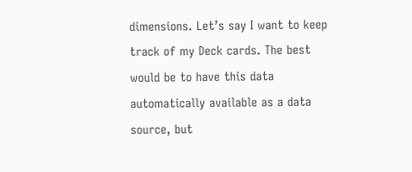dimensions. Let’s say I want to keep track of my Deck cards. The best would be to have this data automatically available as a data source, but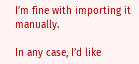I’m fine with importing it manually.

In any case, I’d like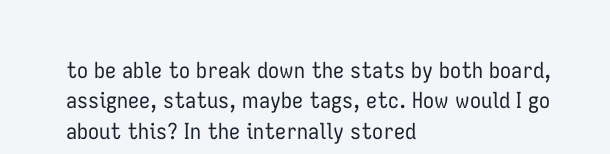to be able to break down the stats by both board, assignee, status, maybe tags, etc. How would I go about this? In the internally stored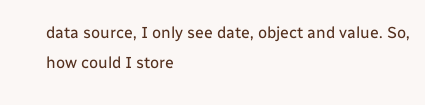data source, I only see date, object and value. So, how could I store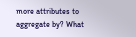more attributes to aggregate by? What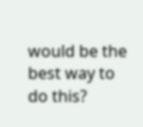would be the best way to do this?